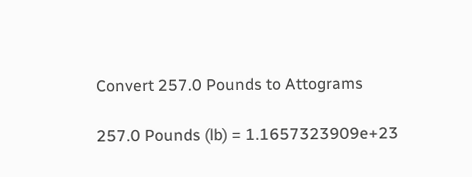Convert 257.0 Pounds to Attograms

257.0 Pounds (lb) = 1.1657323909e+23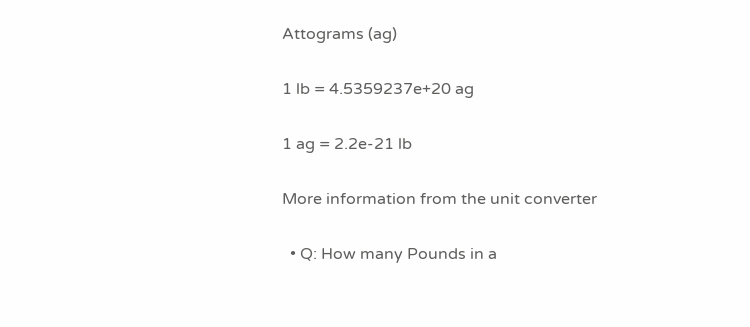Attograms (ag)

1 lb = 4.5359237e+20 ag

1 ag = 2.2e-21 lb

More information from the unit converter

  • Q: How many Pounds in a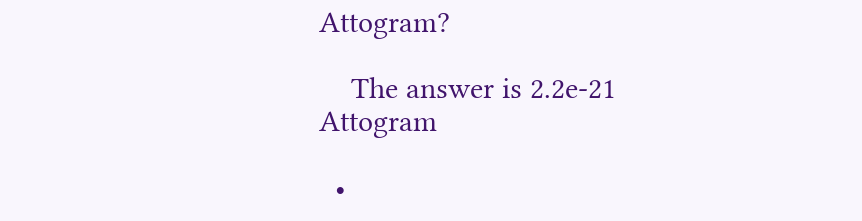Attogram?

    The answer is 2.2e-21 Attogram

  •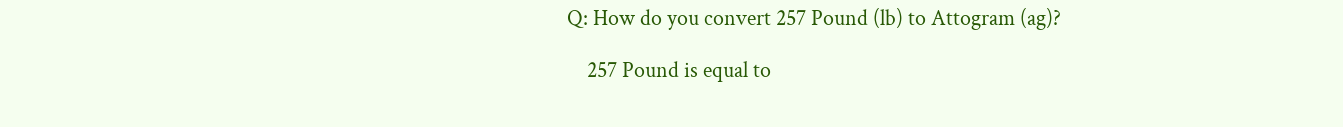Q: How do you convert 257 Pound (lb) to Attogram (ag)?

    257 Pound is equal to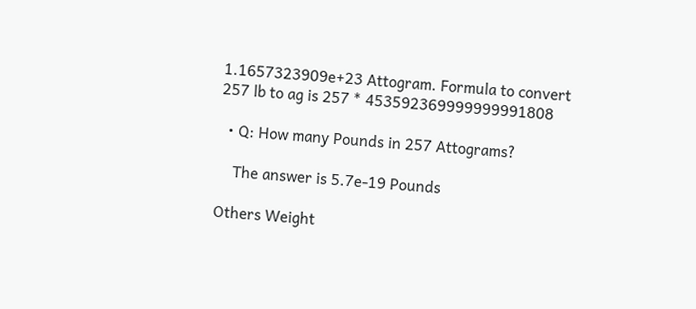1.1657323909e+23 Attogram. Formula to convert 257 lb to ag is 257 * 453592369999999991808

  • Q: How many Pounds in 257 Attograms?

    The answer is 5.7e-19 Pounds

Others Weight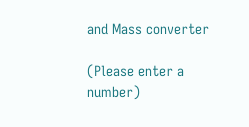and Mass converter

(Please enter a number)